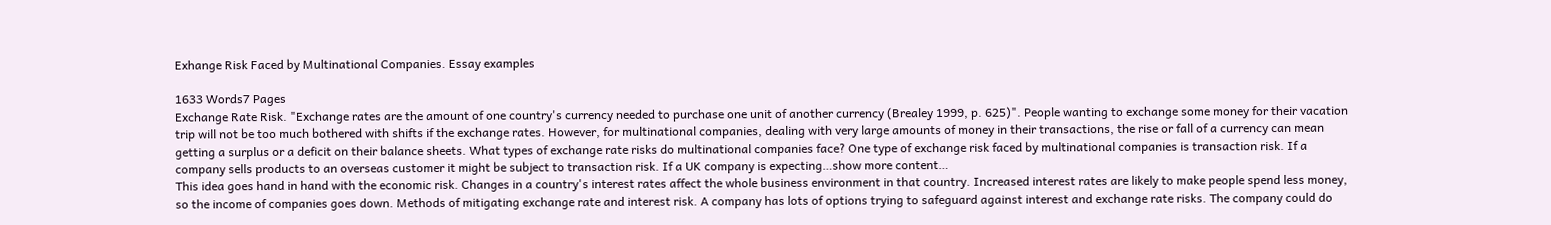Exhange Risk Faced by Multinational Companies. Essay examples

1633 Words7 Pages
Exchange Rate Risk. "Exchange rates are the amount of one country's currency needed to purchase one unit of another currency (Brealey 1999, p. 625)". People wanting to exchange some money for their vacation trip will not be too much bothered with shifts if the exchange rates. However, for multinational companies, dealing with very large amounts of money in their transactions, the rise or fall of a currency can mean getting a surplus or a deficit on their balance sheets. What types of exchange rate risks do multinational companies face? One type of exchange risk faced by multinational companies is transaction risk. If a company sells products to an overseas customer it might be subject to transaction risk. If a UK company is expecting…show more content…
This idea goes hand in hand with the economic risk. Changes in a country's interest rates affect the whole business environment in that country. Increased interest rates are likely to make people spend less money, so the income of companies goes down. Methods of mitigating exchange rate and interest risk. A company has lots of options trying to safeguard against interest and exchange rate risks. The company could do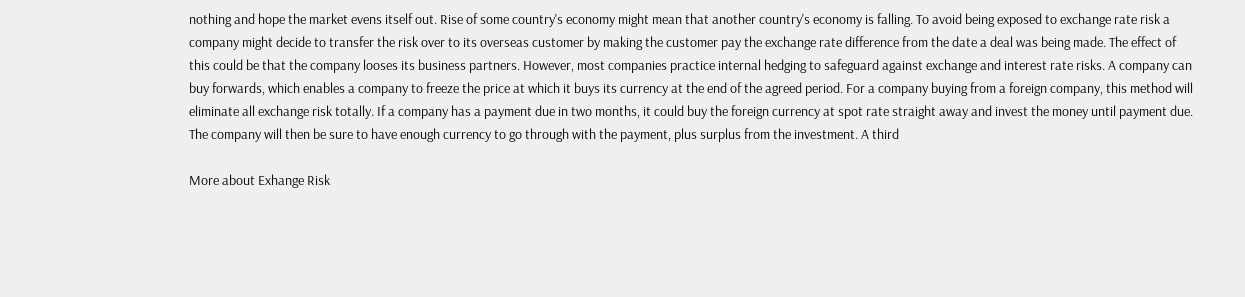nothing and hope the market evens itself out. Rise of some country's economy might mean that another country's economy is falling. To avoid being exposed to exchange rate risk a company might decide to transfer the risk over to its overseas customer by making the customer pay the exchange rate difference from the date a deal was being made. The effect of this could be that the company looses its business partners. However, most companies practice internal hedging to safeguard against exchange and interest rate risks. A company can buy forwards, which enables a company to freeze the price at which it buys its currency at the end of the agreed period. For a company buying from a foreign company, this method will eliminate all exchange risk totally. If a company has a payment due in two months, it could buy the foreign currency at spot rate straight away and invest the money until payment due. The company will then be sure to have enough currency to go through with the payment, plus surplus from the investment. A third

More about Exhange Risk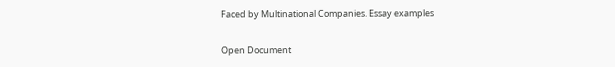Faced by Multinational Companies. Essay examples

Open Document